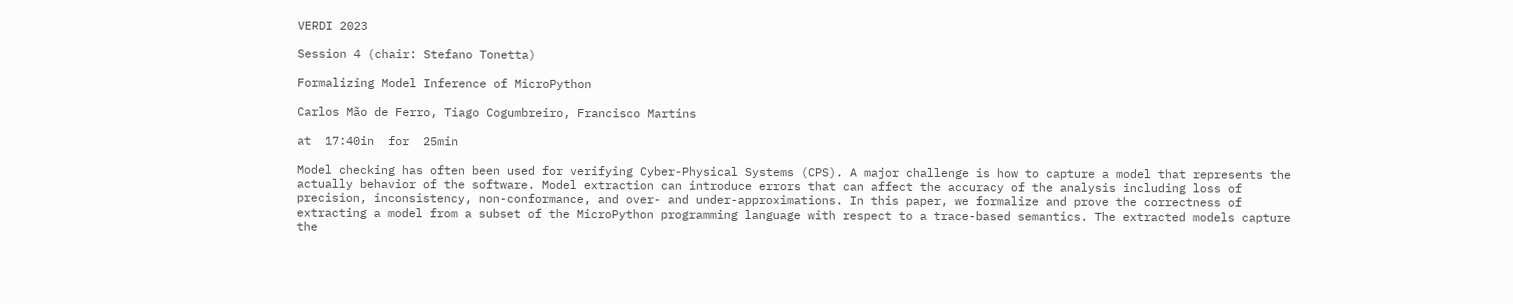VERDI 2023

Session 4 (chair: Stefano Tonetta)

Formalizing Model Inference of MicroPython

Carlos Mão de Ferro, Tiago Cogumbreiro, Francisco Martins

at  17:40in  for  25min

Model checking has often been used for verifying Cyber-Physical Systems (CPS). A major challenge is how to capture a model that represents the actually behavior of the software. Model extraction can introduce errors that can affect the accuracy of the analysis including loss of precision, inconsistency, non-conformance, and over- and under-approximations. In this paper, we formalize and prove the correctness of extracting a model from a subset of the MicroPython programming language with respect to a trace-based semantics. The extracted models capture the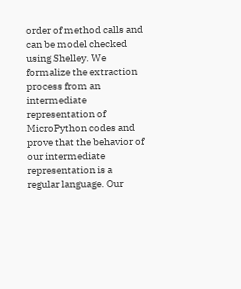order of method calls and can be model checked using Shelley. We formalize the extraction process from an intermediate representation of MicroPython codes and prove that the behavior of our intermediate representation is a regular language. Our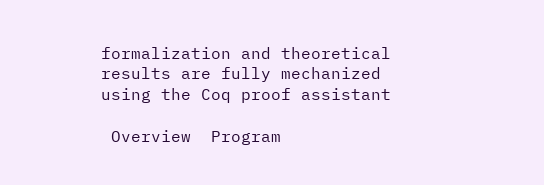formalization and theoretical results are fully mechanized using the Coq proof assistant

 Overview  Program